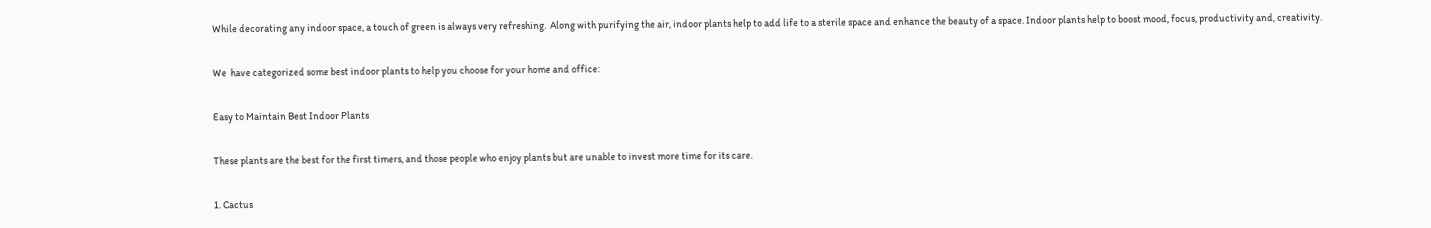While decorating any indoor space, a touch of green is always very refreshing.  Along with purifying the air, indoor plants help to add life to a sterile space and enhance the beauty of a space. Indoor plants help to boost mood, focus, productivity and, creativity.

We  have categorized some best indoor plants to help you choose for your home and office:

Easy to Maintain Best Indoor Plants

These plants are the best for the first timers, and those people who enjoy plants but are unable to invest more time for its care.

1. Cactus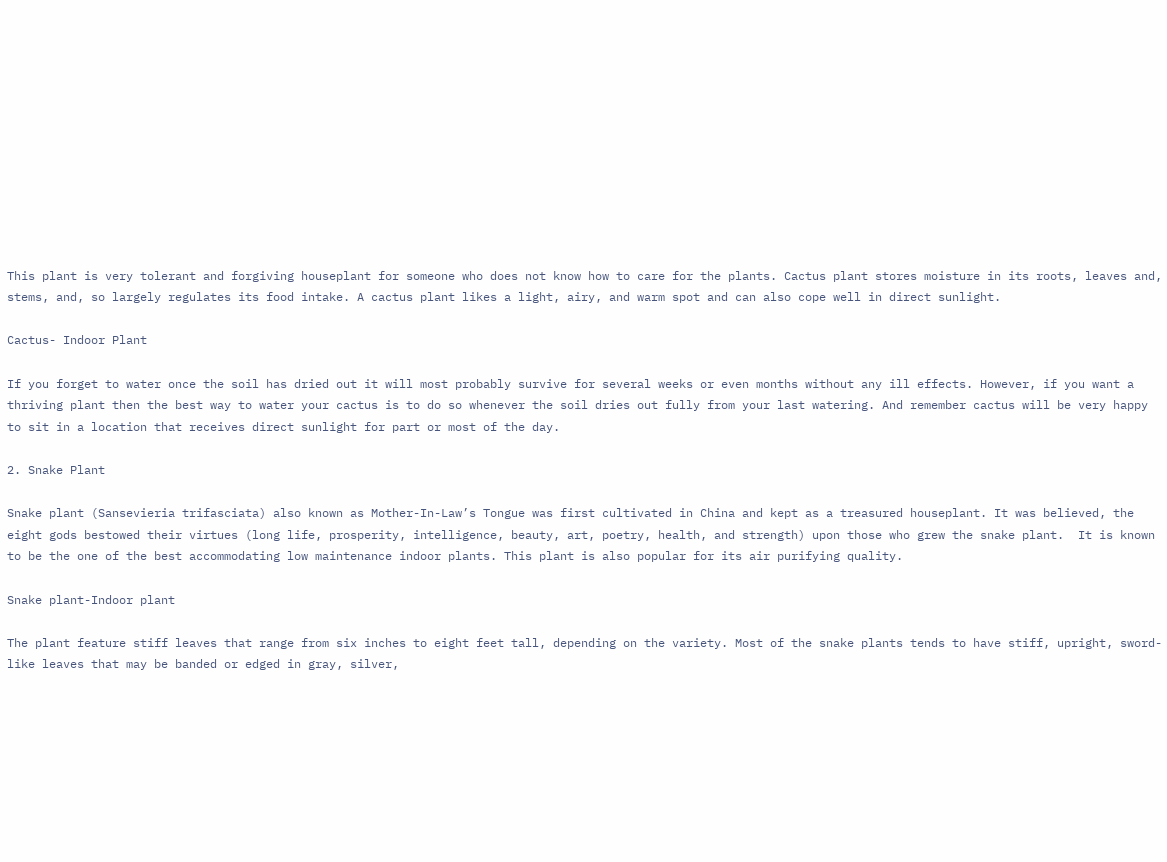This plant is very tolerant and forgiving houseplant for someone who does not know how to care for the plants. Cactus plant stores moisture in its roots, leaves and, stems, and, so largely regulates its food intake. A cactus plant likes a light, airy, and warm spot and can also cope well in direct sunlight.

Cactus- Indoor Plant

If you forget to water once the soil has dried out it will most probably survive for several weeks or even months without any ill effects. However, if you want a thriving plant then the best way to water your cactus is to do so whenever the soil dries out fully from your last watering. And remember cactus will be very happy to sit in a location that receives direct sunlight for part or most of the day.

2. Snake Plant

Snake plant (Sansevieria trifasciata) also known as Mother-In-Law’s Tongue was first cultivated in China and kept as a treasured houseplant. It was believed, the eight gods bestowed their virtues (long life, prosperity, intelligence, beauty, art, poetry, health, and strength) upon those who grew the snake plant.  It is known to be the one of the best accommodating low maintenance indoor plants. This plant is also popular for its air purifying quality.

Snake plant-Indoor plant

The plant feature stiff leaves that range from six inches to eight feet tall, depending on the variety. Most of the snake plants tends to have stiff, upright, sword-like leaves that may be banded or edged in gray, silver,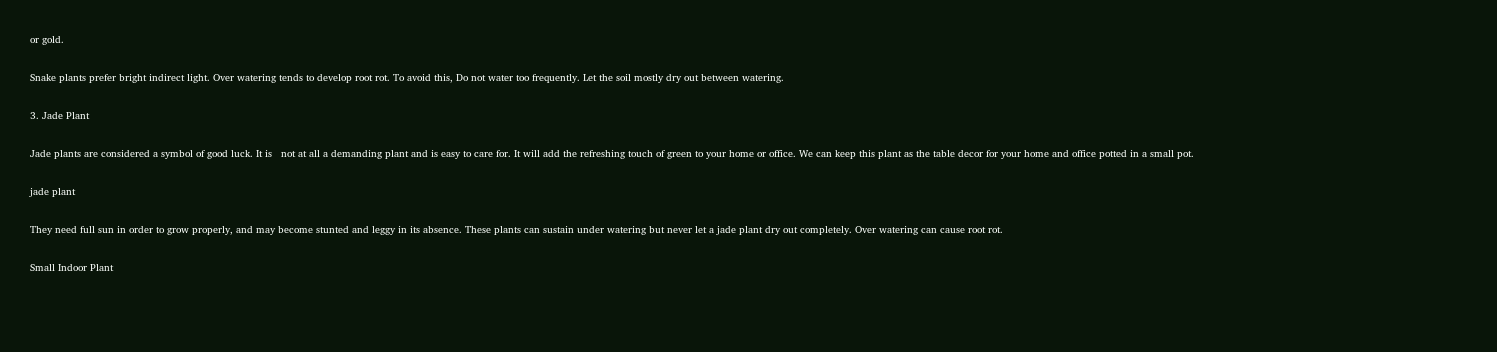or gold.

Snake plants prefer bright indirect light. Over watering tends to develop root rot. To avoid this, Do not water too frequently. Let the soil mostly dry out between watering.

3. Jade Plant

Jade plants are considered a symbol of good luck. It is   not at all a demanding plant and is easy to care for. It will add the refreshing touch of green to your home or office. We can keep this plant as the table decor for your home and office potted in a small pot.

jade plant

They need full sun in order to grow properly, and may become stunted and leggy in its absence. These plants can sustain under watering but never let a jade plant dry out completely. Over watering can cause root rot.

Small Indoor Plant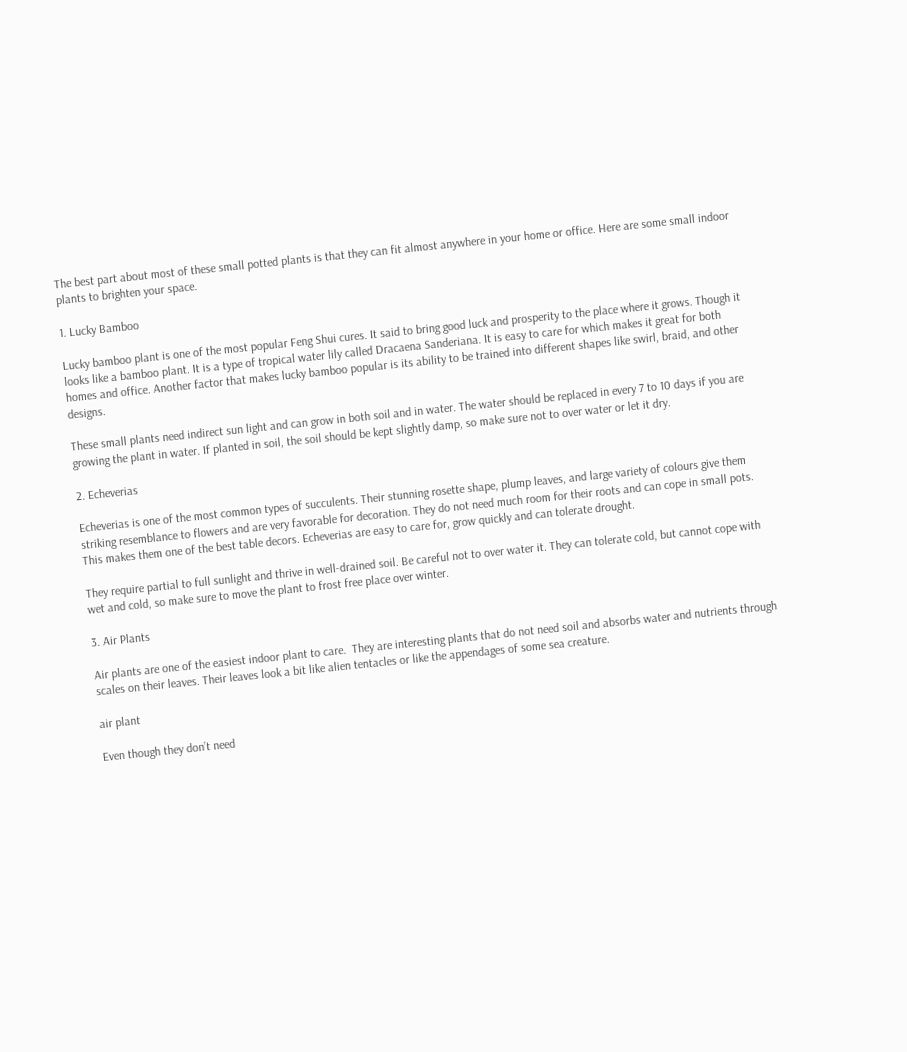The best part about most of these small potted plants is that they can fit almost anywhere in your home or office. Here are some small indoor plants to brighten your space.

1. Lucky Bamboo

Lucky bamboo plant is one of the most popular Feng Shui cures. It said to bring good luck and prosperity to the place where it grows. Though it looks like a bamboo plant. It is a type of tropical water lily called Dracaena Sanderiana. It is easy to care for which makes it great for both homes and office. Another factor that makes lucky bamboo popular is its ability to be trained into different shapes like swirl, braid, and other designs.

These small plants need indirect sun light and can grow in both soil and in water. The water should be replaced in every 7 to 10 days if you are growing the plant in water. If planted in soil, the soil should be kept slightly damp, so make sure not to over water or let it dry.

2. Echeverias

Echeverias is one of the most common types of succulents. Their stunning rosette shape, plump leaves, and large variety of colours give them striking resemblance to flowers and are very favorable for decoration. They do not need much room for their roots and can cope in small pots. This makes them one of the best table decors. Echeverias are easy to care for, grow quickly and can tolerate drought.

They require partial to full sunlight and thrive in well-drained soil. Be careful not to over water it. They can tolerate cold, but cannot cope with wet and cold, so make sure to move the plant to frost free place over winter.

3. Air Plants

Air plants are one of the easiest indoor plant to care.  They are interesting plants that do not need soil and absorbs water and nutrients through scales on their leaves. Their leaves look a bit like alien tentacles or like the appendages of some sea creature.

air plant

Even though they don’t need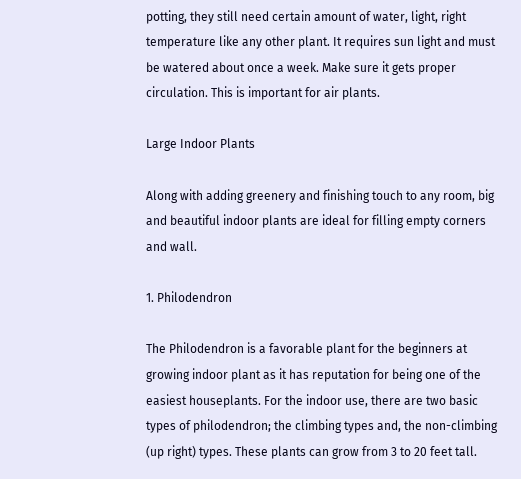potting, they still need certain amount of water, light, right temperature like any other plant. It requires sun light and must be watered about once a week. Make sure it gets proper circulation. This is important for air plants.

Large Indoor Plants

Along with adding greenery and finishing touch to any room, big and beautiful indoor plants are ideal for filling empty corners and wall.

1. Philodendron

The Philodendron is a favorable plant for the beginners at growing indoor plant as it has reputation for being one of the easiest houseplants. For the indoor use, there are two basic types of philodendron; the climbing types and, the non-climbing (up right) types. These plants can grow from 3 to 20 feet tall.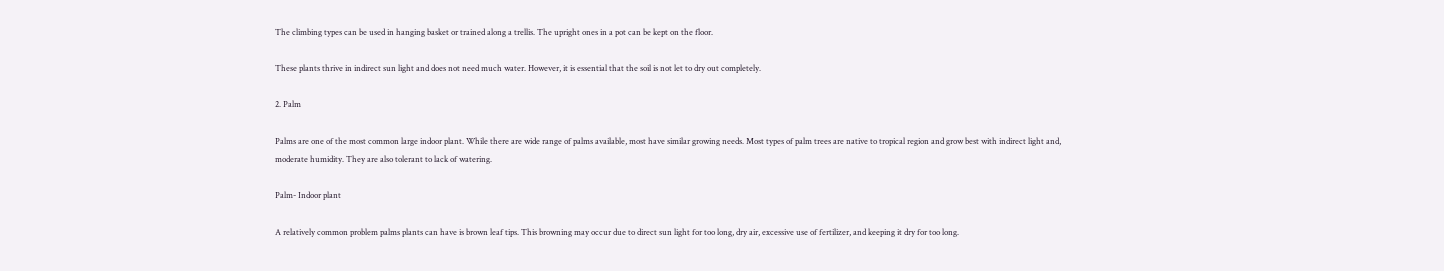The climbing types can be used in hanging basket or trained along a trellis. The upright ones in a pot can be kept on the floor.

These plants thrive in indirect sun light and does not need much water. However, it is essential that the soil is not let to dry out completely.

2. Palm

Palms are one of the most common large indoor plant. While there are wide range of palms available, most have similar growing needs. Most types of palm trees are native to tropical region and grow best with indirect light and, moderate humidity. They are also tolerant to lack of watering.

Palm- Indoor plant

A relatively common problem palms plants can have is brown leaf tips. This browning may occur due to direct sun light for too long, dry air, excessive use of fertilizer, and keeping it dry for too long.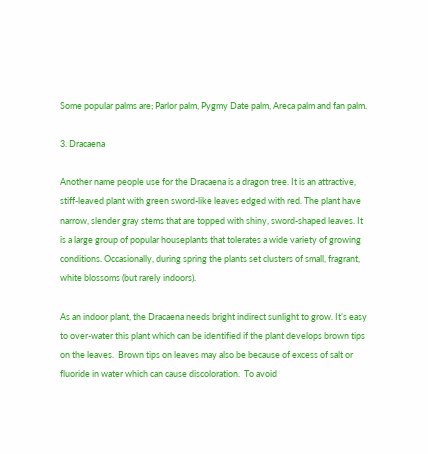Some popular palms are; Parlor palm, Pygmy Date palm, Areca palm and fan palm.

3. Dracaena

Another name people use for the Dracaena is a dragon tree. It is an attractive, stiff-leaved plant with green sword-like leaves edged with red. The plant have narrow, slender gray stems that are topped with shiny, sword-shaped leaves. It is a large group of popular houseplants that tolerates a wide variety of growing conditions. Occasionally, during spring the plants set clusters of small, fragrant, white blossoms (but rarely indoors).

As an indoor plant, the Dracaena needs bright indirect sunlight to grow. It’s easy to over-water this plant which can be identified if the plant develops brown tips on the leaves.  Brown tips on leaves may also be because of excess of salt or fluoride in water which can cause discoloration.  To avoid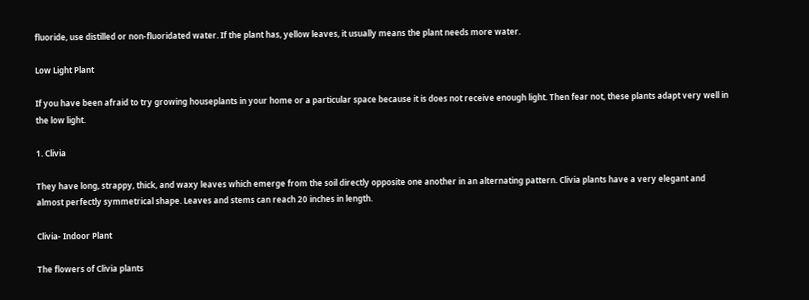fluoride, use distilled or non-fluoridated water. If the plant has, yellow leaves, it usually means the plant needs more water.

Low Light Plant

If you have been afraid to try growing houseplants in your home or a particular space because it is does not receive enough light. Then fear not, these plants adapt very well in the low light.

1. Clivia

They have long, strappy, thick, and waxy leaves which emerge from the soil directly opposite one another in an alternating pattern. Clivia plants have a very elegant and almost perfectly symmetrical shape. Leaves and stems can reach 20 inches in length.

Clivia- Indoor Plant

The flowers of Clivia plants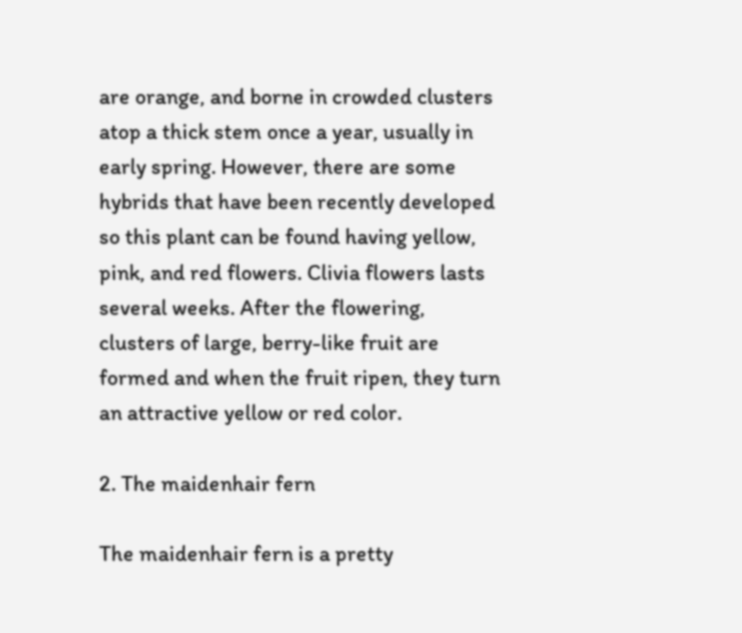are orange, and borne in crowded clusters atop a thick stem once a year, usually in early spring. However, there are some hybrids that have been recently developed so this plant can be found having yellow, pink, and red flowers. Clivia flowers lasts several weeks. After the flowering, clusters of large, berry-like fruit are formed and when the fruit ripen, they turn an attractive yellow or red color.

2. The maidenhair fern

The maidenhair fern is a pretty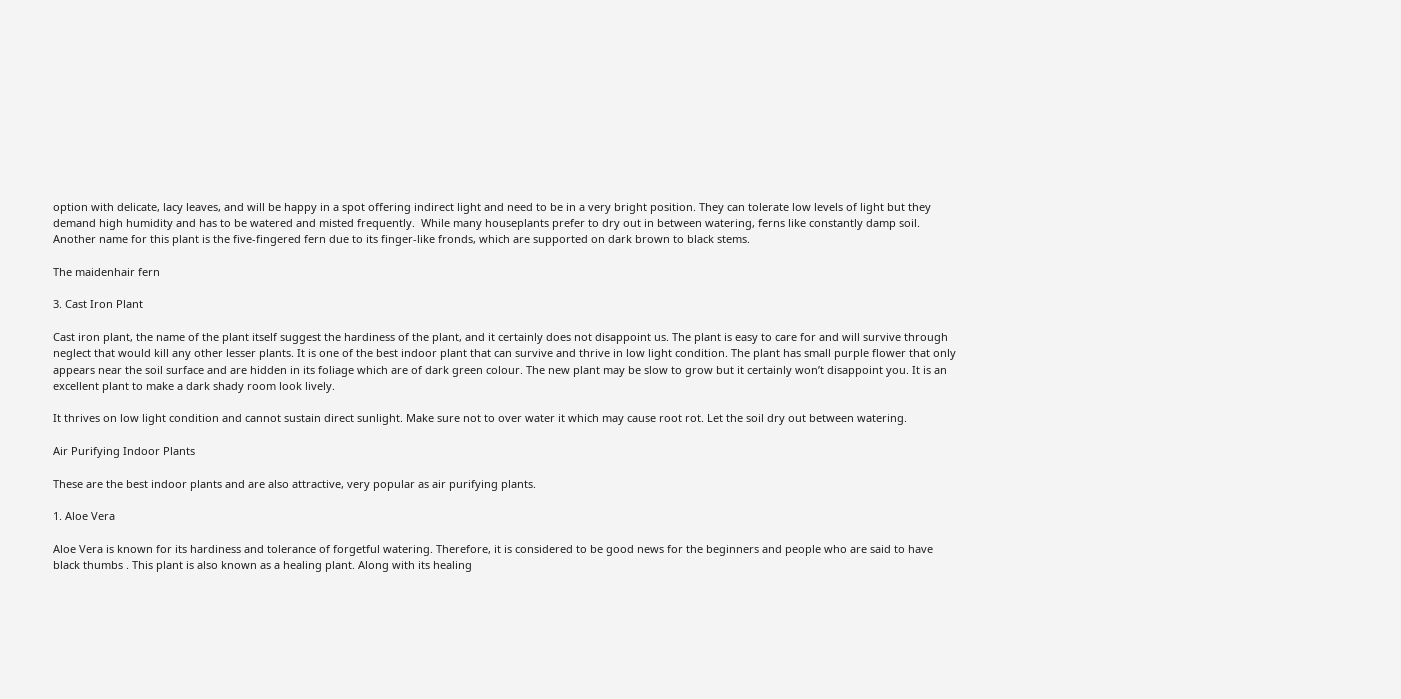option with delicate, lacy leaves, and will be happy in a spot offering indirect light and need to be in a very bright position. They can tolerate low levels of light but they demand high humidity and has to be watered and misted frequently.  While many houseplants prefer to dry out in between watering, ferns like constantly damp soil. Another name for this plant is the five-fingered fern due to its finger-like fronds, which are supported on dark brown to black stems.

The maidenhair fern

3. Cast Iron Plant

Cast iron plant, the name of the plant itself suggest the hardiness of the plant, and it certainly does not disappoint us. The plant is easy to care for and will survive through neglect that would kill any other lesser plants. It is one of the best indoor plant that can survive and thrive in low light condition. The plant has small purple flower that only appears near the soil surface and are hidden in its foliage which are of dark green colour. The new plant may be slow to grow but it certainly won’t disappoint you. It is an excellent plant to make a dark shady room look lively.

It thrives on low light condition and cannot sustain direct sunlight. Make sure not to over water it which may cause root rot. Let the soil dry out between watering.

Air Purifying Indoor Plants

These are the best indoor plants and are also attractive, very popular as air purifying plants.

1. Aloe Vera

Aloe Vera is known for its hardiness and tolerance of forgetful watering. Therefore, it is considered to be good news for the beginners and people who are said to have black thumbs . This plant is also known as a healing plant. Along with its healing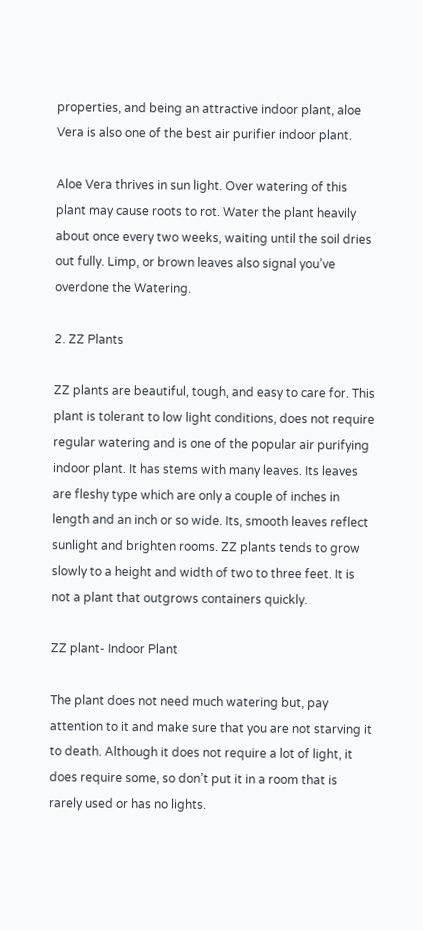properties, and being an attractive indoor plant, aloe Vera is also one of the best air purifier indoor plant.

Aloe Vera thrives in sun light. Over watering of this plant may cause roots to rot. Water the plant heavily about once every two weeks, waiting until the soil dries out fully. Limp, or brown leaves also signal you’ve overdone the Watering.

2. ZZ Plants

ZZ plants are beautiful, tough, and easy to care for. This plant is tolerant to low light conditions, does not require regular watering and is one of the popular air purifying indoor plant. It has stems with many leaves. Its leaves are fleshy type which are only a couple of inches in length and an inch or so wide. Its, smooth leaves reflect sunlight and brighten rooms. ZZ plants tends to grow slowly to a height and width of two to three feet. It is not a plant that outgrows containers quickly.

ZZ plant- Indoor Plant

The plant does not need much watering but, pay attention to it and make sure that you are not starving it to death. Although it does not require a lot of light, it does require some, so don’t put it in a room that is rarely used or has no lights.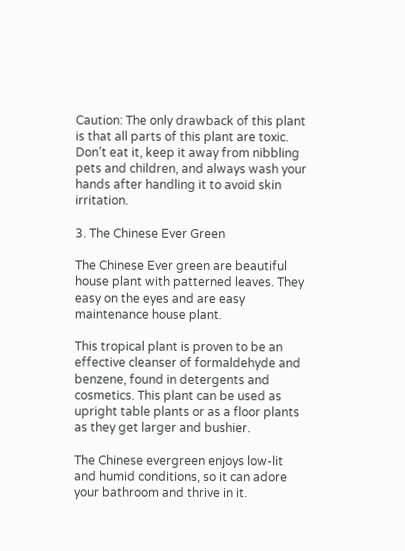Caution: The only drawback of this plant is that all parts of this plant are toxic. Don’t eat it, keep it away from nibbling pets and children, and always wash your hands after handling it to avoid skin irritation.

3. The Chinese Ever Green

The Chinese Ever green are beautiful house plant with patterned leaves. They easy on the eyes and are easy maintenance house plant.

This tropical plant is proven to be an effective cleanser of formaldehyde and benzene, found in detergents and cosmetics. This plant can be used as upright table plants or as a floor plants as they get larger and bushier.

The Chinese evergreen enjoys low-lit and humid conditions, so it can adore your bathroom and thrive in it.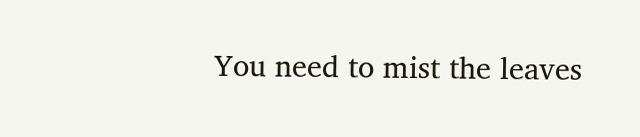You need to mist the leaves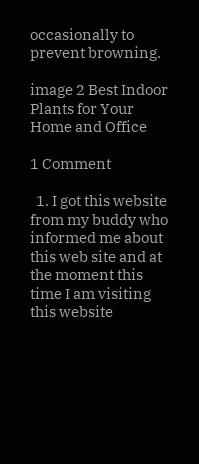occasionally to prevent browning.

image 2 Best Indoor Plants for Your Home and Office

1 Comment

  1. I got this website from my buddy who informed me about this web site and at the moment this time I am visiting this website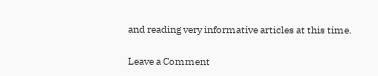and reading very informative articles at this time.

Leave a Comment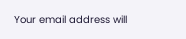Your email address will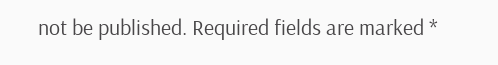not be published. Required fields are marked *